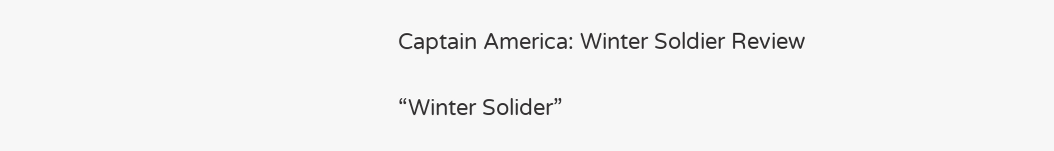Captain America: Winter Soldier Review

“Winter Solider”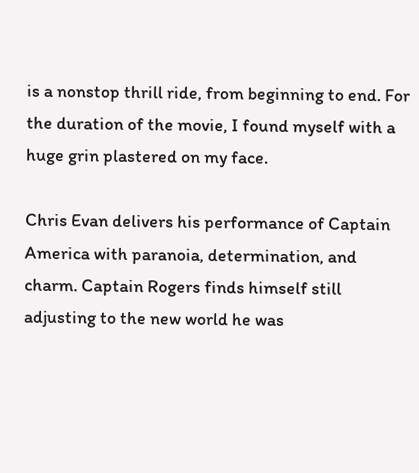is a nonstop thrill ride, from beginning to end. For the duration of the movie, I found myself with a huge grin plastered on my face.

Chris Evan delivers his performance of Captain America with paranoia, determination, and charm. Captain Rogers finds himself still adjusting to the new world he was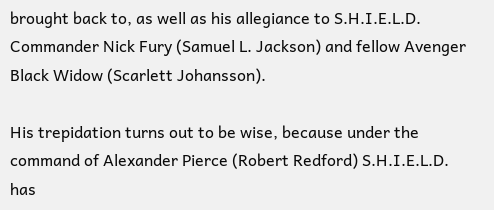brought back to, as well as his allegiance to S.H.I.E.L.D. Commander Nick Fury (Samuel L. Jackson) and fellow Avenger Black Widow (Scarlett Johansson).

His trepidation turns out to be wise, because under the command of Alexander Pierce (Robert Redford) S.H.I.E.L.D. has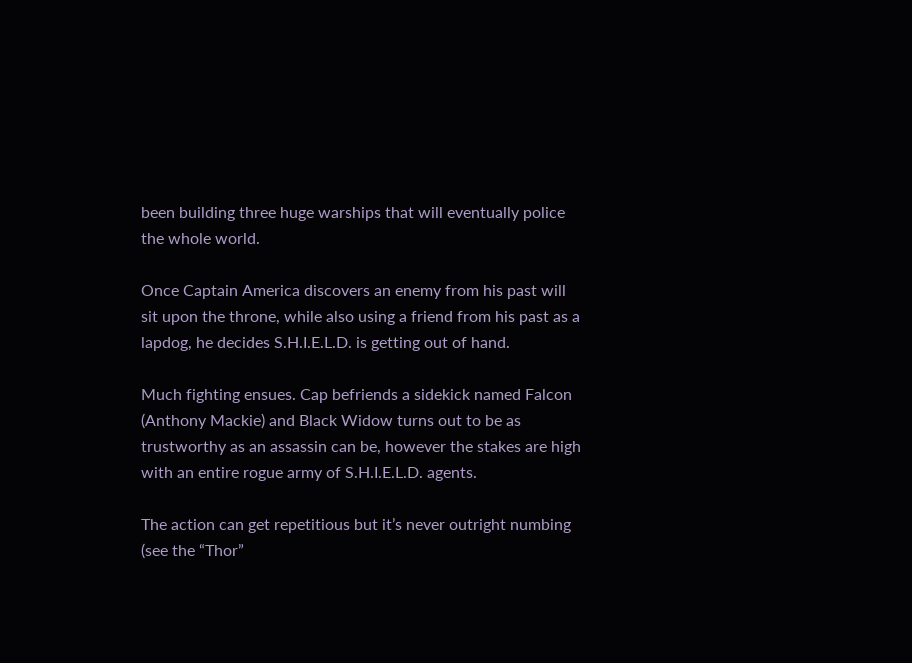been building three huge warships that will eventually police the whole world.

Once Captain America discovers an enemy from his past will sit upon the throne, while also using a friend from his past as a lapdog, he decides S.H.I.E.L.D. is getting out of hand.

Much fighting ensues. Cap befriends a sidekick named Falcon (Anthony Mackie) and Black Widow turns out to be as trustworthy as an assassin can be, however the stakes are high with an entire rogue army of S.H.I.E.L.D. agents.

The action can get repetitious but it’s never outright numbing (see the “Thor”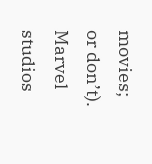movies; or don’t). Marvel studios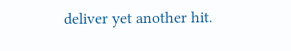deliver yet another hit.